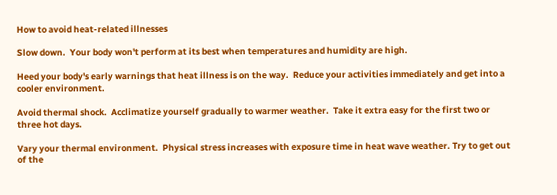How to avoid heat-related illnesses

Slow down.  Your body won't perform at its best when temperatures and humidity are high.

Heed your body's early warnings that heat illness is on the way.  Reduce your activities immediately and get into a cooler environment.

Avoid thermal shock.  Acclimatize yourself gradually to warmer weather.  Take it extra easy for the first two or three hot days.

Vary your thermal environment.  Physical stress increases with exposure time in heat wave weather. Try to get out of the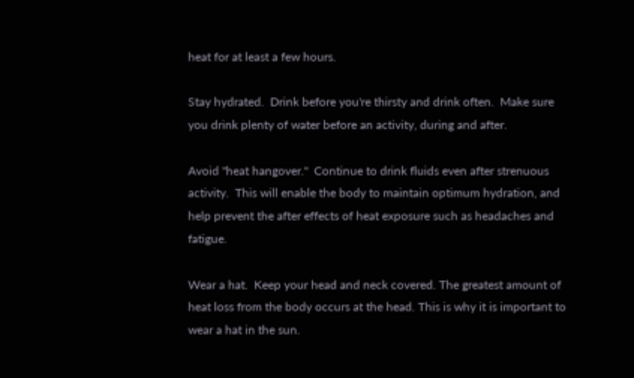heat for at least a few hours.

Stay hydrated.  Drink before you're thirsty and drink often.  Make sure you drink plenty of water before an activity, during and after.

Avoid "heat hangover."  Continue to drink fluids even after strenuous activity.  This will enable the body to maintain optimum hydration, and help prevent the after effects of heat exposure such as headaches and fatigue.

Wear a hat.  Keep your head and neck covered. The greatest amount of heat loss from the body occurs at the head. This is why it is important to wear a hat in the sun.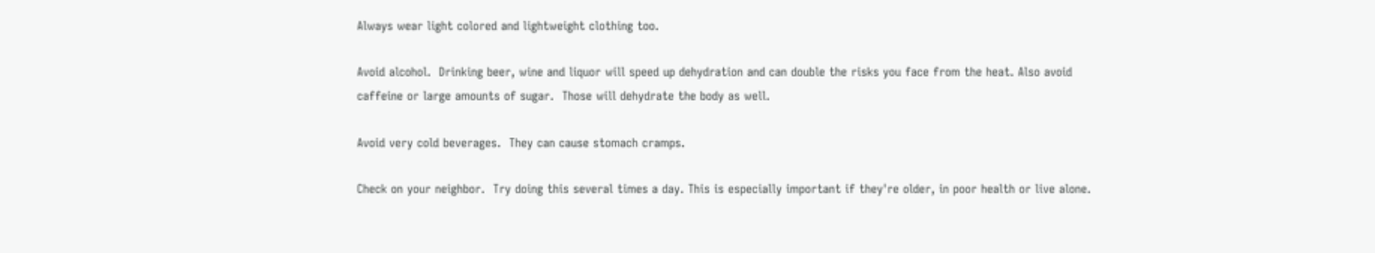Always wear light colored and lightweight clothing too.

Avoid alcohol.  Drinking beer, wine and liquor will speed up dehydration and can double the risks you face from the heat. Also avoid caffeine or large amounts of sugar.  Those will dehydrate the body as well.

Avoid very cold beverages.  They can cause stomach cramps.

Check on your neighbor.  Try doing this several times a day. This is especially important if they're older, in poor health or live alone.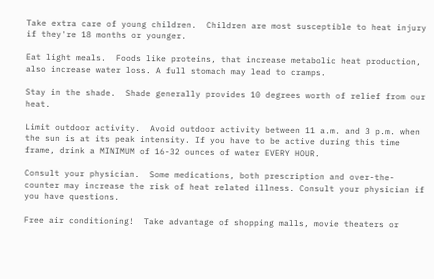Take extra care of young children.  Children are most susceptible to heat injury if they're 18 months or younger.

Eat light meals.  Foods like proteins, that increase metabolic heat production, also increase water loss. A full stomach may lead to cramps.

Stay in the shade.  Shade generally provides 10 degrees worth of relief from our heat.

Limit outdoor activity.  Avoid outdoor activity between 11 a.m. and 3 p.m. when the sun is at its peak intensity. If you have to be active during this time frame, drink a MINIMUM of 16-32 ounces of water EVERY HOUR.

Consult your physician.  Some medications, both prescription and over-the-counter may increase the risk of heat related illness. Consult your physician if you have questions.

Free air conditioning!  Take advantage of shopping malls, movie theaters or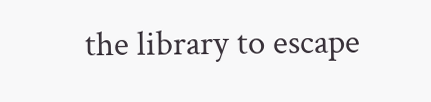the library to escape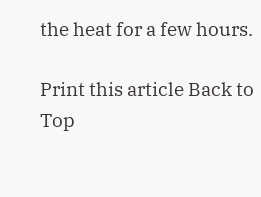the heat for a few hours.

Print this article Back to Top